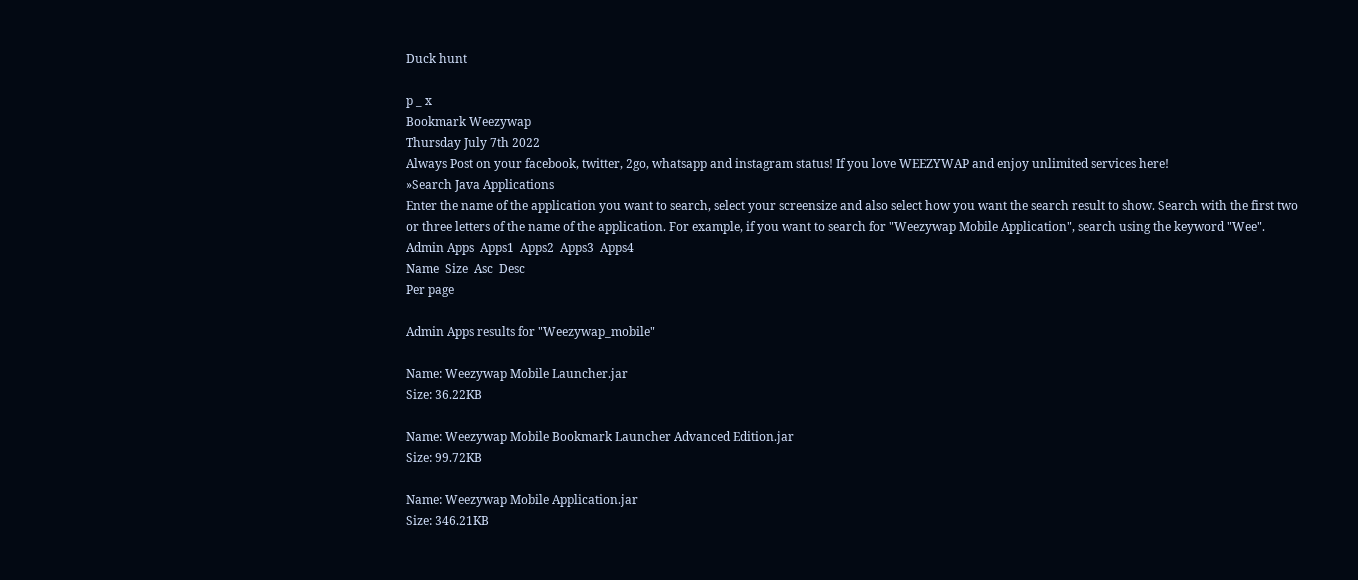Duck hunt

p _ x
Bookmark Weezywap
Thursday July 7th 2022
Always Post on your facebook, twitter, 2go, whatsapp and instagram status! If you love WEEZYWAP and enjoy unlimited services here!
»Search Java Applications
Enter the name of the application you want to search, select your screensize and also select how you want the search result to show. Search with the first two or three letters of the name of the application. For example, if you want to search for "Weezywap Mobile Application", search using the keyword "Wee".
Admin Apps  Apps1  Apps2  Apps3  Apps4
Name  Size  Asc  Desc
Per page

Admin Apps results for "Weezywap_mobile"

Name: Weezywap Mobile Launcher.jar
Size: 36.22KB

Name: Weezywap Mobile Bookmark Launcher Advanced Edition.jar
Size: 99.72KB

Name: Weezywap Mobile Application.jar
Size: 346.21KB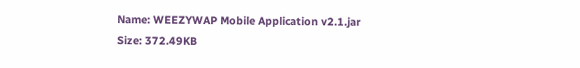Name: WEEZYWAP Mobile Application v2.1.jar
Size: 372.49KB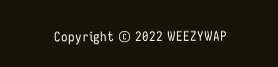Copyright © 2022 WEEZYWAP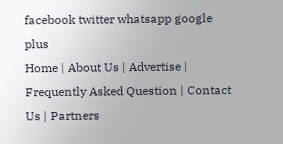facebook twitter whatsapp google plus
Home | About Us | Advertise | Frequently Asked Question | Contact Us | Partners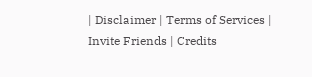| Disclaimer | Terms of Services | Invite Friends | Credits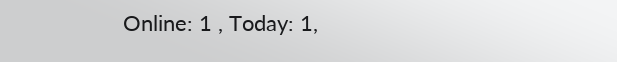Online: 1 , Today: 1,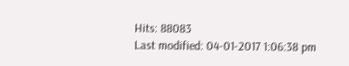Hits: 88083
Last modified: 04-01-2017 1:06:38 pm